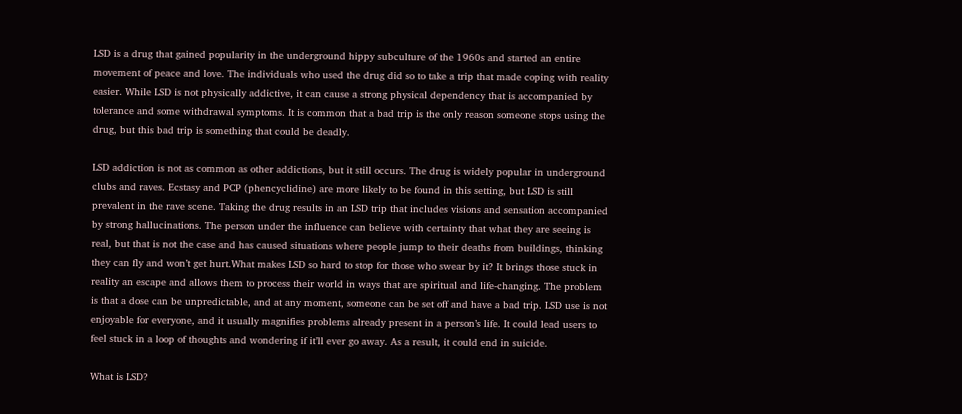LSD is a drug that gained popularity in the underground hippy subculture of the 1960s and started an entire movement of peace and love. The individuals who used the drug did so to take a trip that made coping with reality easier. While LSD is not physically addictive, it can cause a strong physical dependency that is accompanied by tolerance and some withdrawal symptoms. It is common that a bad trip is the only reason someone stops using the drug, but this bad trip is something that could be deadly.

LSD addiction is not as common as other addictions, but it still occurs. The drug is widely popular in underground clubs and raves. Ecstasy and PCP (phencyclidine) are more likely to be found in this setting, but LSD is still prevalent in the rave scene. Taking the drug results in an LSD trip that includes visions and sensation accompanied by strong hallucinations. The person under the influence can believe with certainty that what they are seeing is real, but that is not the case and has caused situations where people jump to their deaths from buildings, thinking they can fly and won’t get hurt.What makes LSD so hard to stop for those who swear by it? It brings those stuck in reality an escape and allows them to process their world in ways that are spiritual and life-changing. The problem is that a dose can be unpredictable, and at any moment, someone can be set off and have a bad trip. LSD use is not enjoyable for everyone, and it usually magnifies problems already present in a person’s life. It could lead users to feel stuck in a loop of thoughts and wondering if it’ll ever go away. As a result, it could end in suicide.

What is LSD?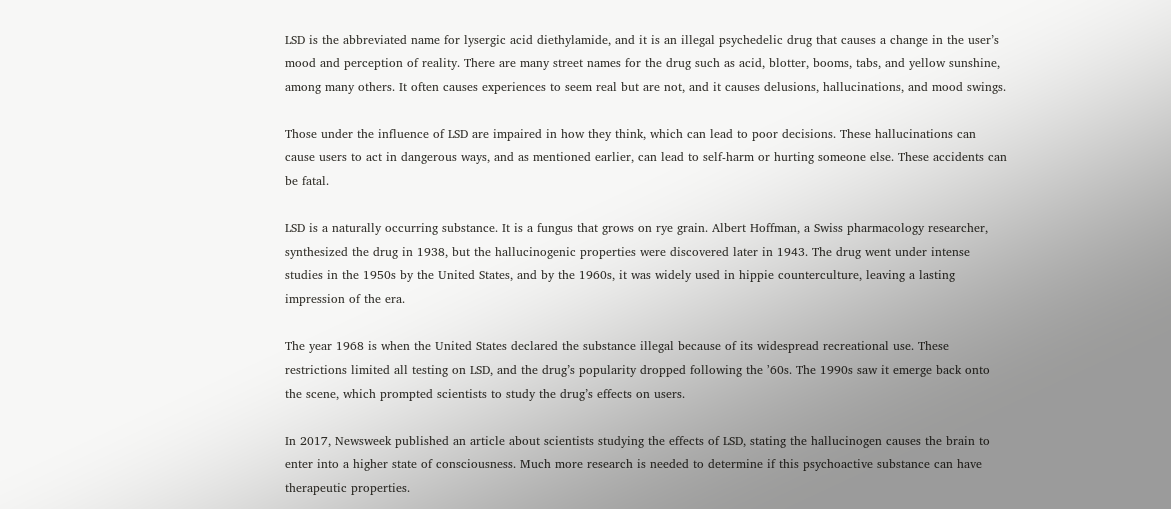LSD is the abbreviated name for lysergic acid diethylamide, and it is an illegal psychedelic drug that causes a change in the user’s mood and perception of reality. There are many street names for the drug such as acid, blotter, booms, tabs, and yellow sunshine, among many others. It often causes experiences to seem real but are not, and it causes delusions, hallucinations, and mood swings.

Those under the influence of LSD are impaired in how they think, which can lead to poor decisions. These hallucinations can cause users to act in dangerous ways, and as mentioned earlier, can lead to self-harm or hurting someone else. These accidents can be fatal.

LSD is a naturally occurring substance. It is a fungus that grows on rye grain. Albert Hoffman, a Swiss pharmacology researcher, synthesized the drug in 1938, but the hallucinogenic properties were discovered later in 1943. The drug went under intense studies in the 1950s by the United States, and by the 1960s, it was widely used in hippie counterculture, leaving a lasting impression of the era.

The year 1968 is when the United States declared the substance illegal because of its widespread recreational use. These restrictions limited all testing on LSD, and the drug’s popularity dropped following the ʼ60s. The 1990s saw it emerge back onto the scene, which prompted scientists to study the drug’s effects on users.

In 2017, Newsweek published an article about scientists studying the effects of LSD, stating the hallucinogen causes the brain to enter into a higher state of consciousness. Much more research is needed to determine if this psychoactive substance can have therapeutic properties.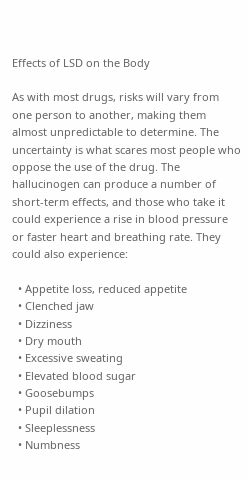Effects of LSD on the Body

As with most drugs, risks will vary from one person to another, making them almost unpredictable to determine. The uncertainty is what scares most people who oppose the use of the drug. The hallucinogen can produce a number of short-term effects, and those who take it could experience a rise in blood pressure or faster heart and breathing rate. They could also experience:

  • Appetite loss, reduced appetite
  • Clenched jaw
  • Dizziness
  • Dry mouth
  • Excessive sweating
  • Elevated blood sugar
  • Goosebumps
  • Pupil dilation
  • Sleeplessness
  • Numbness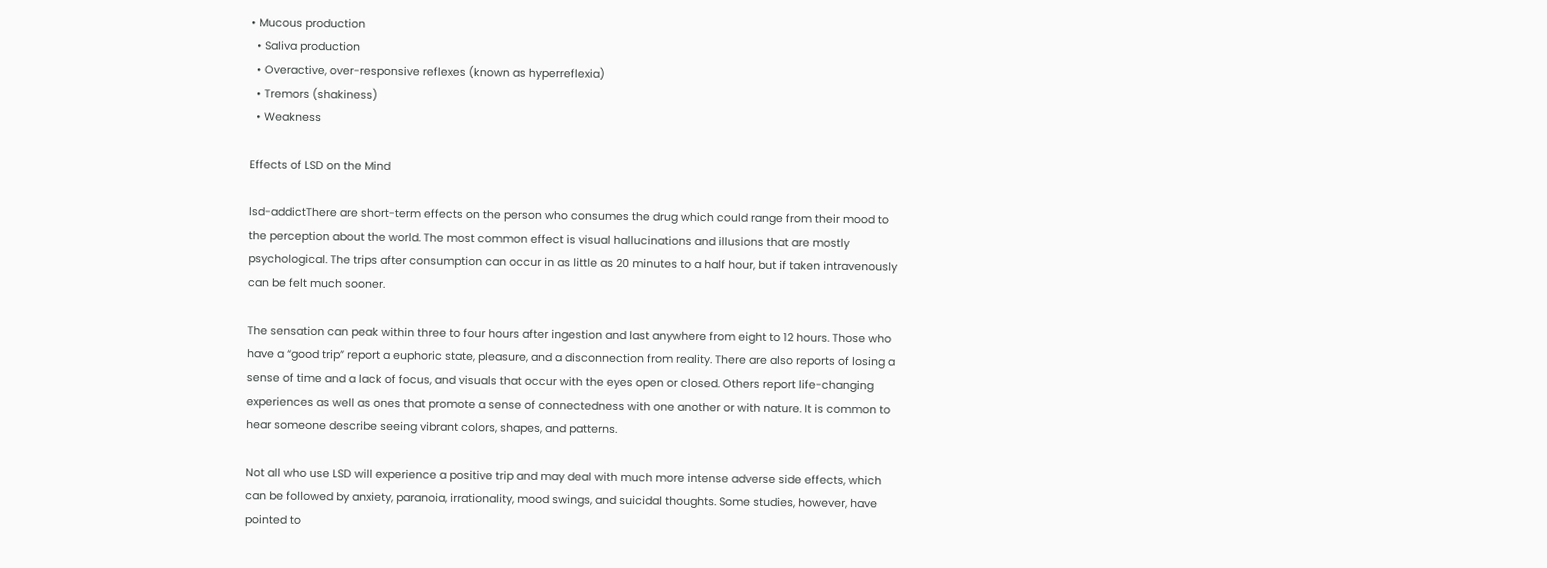• Mucous production
  • Saliva production
  • Overactive, over-responsive reflexes (known as hyperreflexia)
  • Tremors (shakiness)
  • Weakness

Effects of LSD on the Mind

lsd-addictThere are short-term effects on the person who consumes the drug which could range from their mood to the perception about the world. The most common effect is visual hallucinations and illusions that are mostly psychological. The trips after consumption can occur in as little as 20 minutes to a half hour, but if taken intravenously can be felt much sooner.

The sensation can peak within three to four hours after ingestion and last anywhere from eight to 12 hours. Those who have a “good trip” report a euphoric state, pleasure, and a disconnection from reality. There are also reports of losing a sense of time and a lack of focus, and visuals that occur with the eyes open or closed. Others report life-changing experiences as well as ones that promote a sense of connectedness with one another or with nature. It is common to hear someone describe seeing vibrant colors, shapes, and patterns.

Not all who use LSD will experience a positive trip and may deal with much more intense adverse side effects, which can be followed by anxiety, paranoia, irrationality, mood swings, and suicidal thoughts. Some studies, however, have pointed to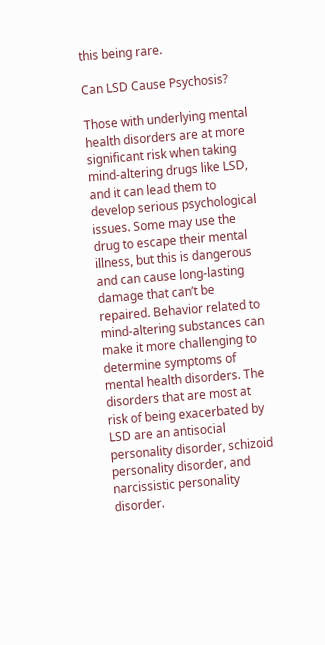this being rare.

Can LSD Cause Psychosis?

Those with underlying mental health disorders are at more significant risk when taking mind-altering drugs like LSD, and it can lead them to develop serious psychological issues. Some may use the drug to escape their mental illness, but this is dangerous and can cause long-lasting damage that can’t be repaired. Behavior related to mind-altering substances can make it more challenging to determine symptoms of mental health disorders. The disorders that are most at risk of being exacerbated by LSD are an antisocial personality disorder, schizoid personality disorder, and narcissistic personality disorder.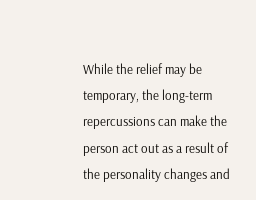While the relief may be temporary, the long-term repercussions can make the person act out as a result of the personality changes and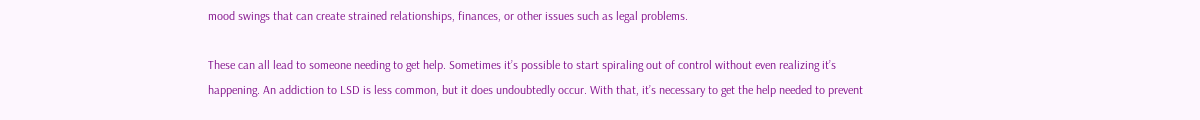mood swings that can create strained relationships, finances, or other issues such as legal problems.

These can all lead to someone needing to get help. Sometimes it’s possible to start spiraling out of control without even realizing it’s happening. An addiction to LSD is less common, but it does undoubtedly occur. With that, it’s necessary to get the help needed to prevent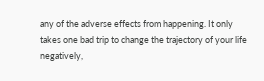any of the adverse effects from happening. It only takes one bad trip to change the trajectory of your life negatively,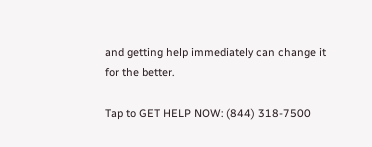and getting help immediately can change it for the better.

Tap to GET HELP NOW: (844) 318-7500